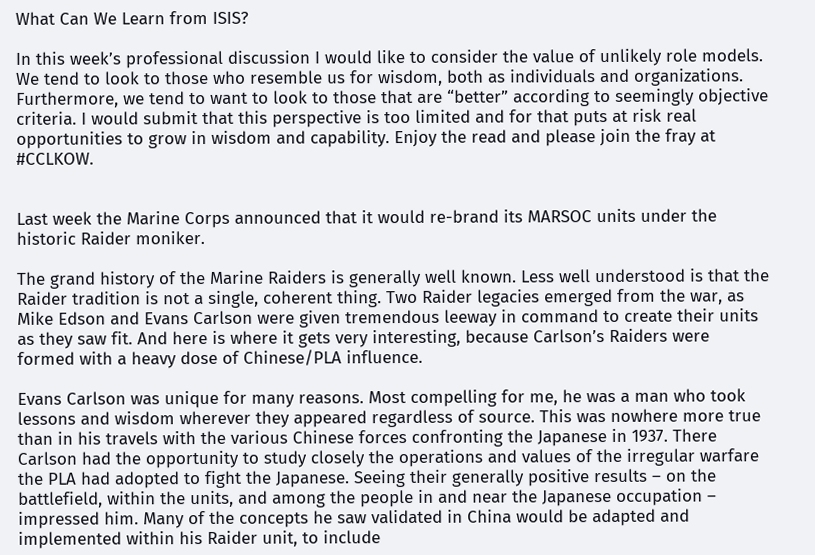What Can We Learn from ISIS?

In this week’s professional discussion I would like to consider the value of unlikely role models. We tend to look to those who resemble us for wisdom, both as individuals and organizations. Furthermore, we tend to want to look to those that are “better” according to seemingly objective criteria. I would submit that this perspective is too limited and for that puts at risk real opportunities to grow in wisdom and capability. Enjoy the read and please join the fray at #CCLKOW.


Last week the Marine Corps announced that it would re-brand its MARSOC units under the historic Raider moniker.

The grand history of the Marine Raiders is generally well known. Less well understood is that the Raider tradition is not a single, coherent thing. Two Raider legacies emerged from the war, as Mike Edson and Evans Carlson were given tremendous leeway in command to create their units as they saw fit. And here is where it gets very interesting, because Carlson’s Raiders were formed with a heavy dose of Chinese/PLA influence.

Evans Carlson was unique for many reasons. Most compelling for me, he was a man who took lessons and wisdom wherever they appeared regardless of source. This was nowhere more true than in his travels with the various Chinese forces confronting the Japanese in 1937. There Carlson had the opportunity to study closely the operations and values of the irregular warfare the PLA had adopted to fight the Japanese. Seeing their generally positive results – on the battlefield, within the units, and among the people in and near the Japanese occupation – impressed him. Many of the concepts he saw validated in China would be adapted and implemented within his Raider unit, to include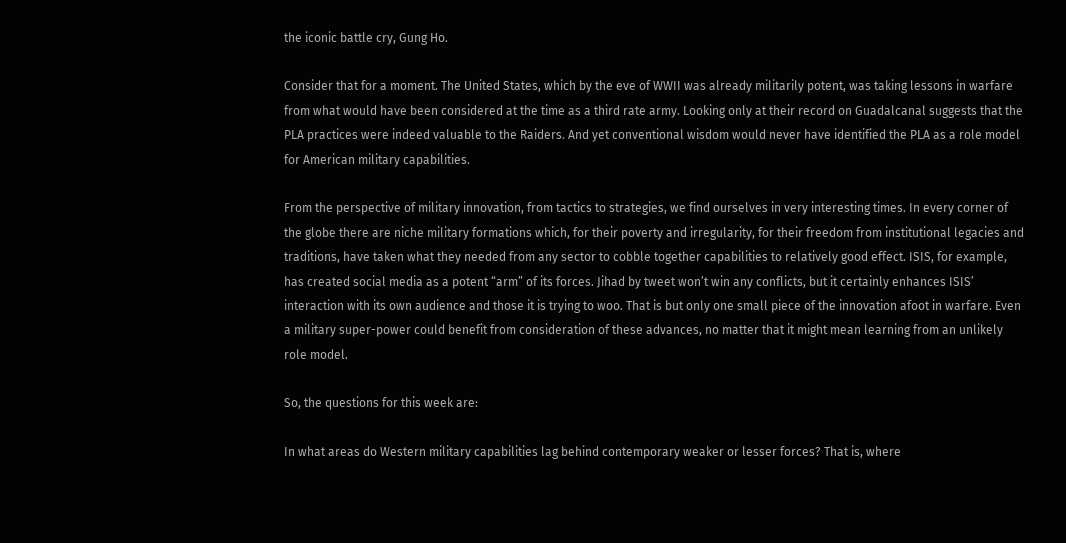the iconic battle cry, Gung Ho.

Consider that for a moment. The United States, which by the eve of WWII was already militarily potent, was taking lessons in warfare from what would have been considered at the time as a third rate army. Looking only at their record on Guadalcanal suggests that the PLA practices were indeed valuable to the Raiders. And yet conventional wisdom would never have identified the PLA as a role model for American military capabilities.

From the perspective of military innovation, from tactics to strategies, we find ourselves in very interesting times. In every corner of the globe there are niche military formations which, for their poverty and irregularity, for their freedom from institutional legacies and traditions, have taken what they needed from any sector to cobble together capabilities to relatively good effect. ISIS, for example, has created social media as a potent “arm” of its forces. Jihad by tweet won’t win any conflicts, but it certainly enhances ISIS’ interaction with its own audience and those it is trying to woo. That is but only one small piece of the innovation afoot in warfare. Even a military super-power could benefit from consideration of these advances, no matter that it might mean learning from an unlikely role model.

So, the questions for this week are:

In what areas do Western military capabilities lag behind contemporary weaker or lesser forces? That is, where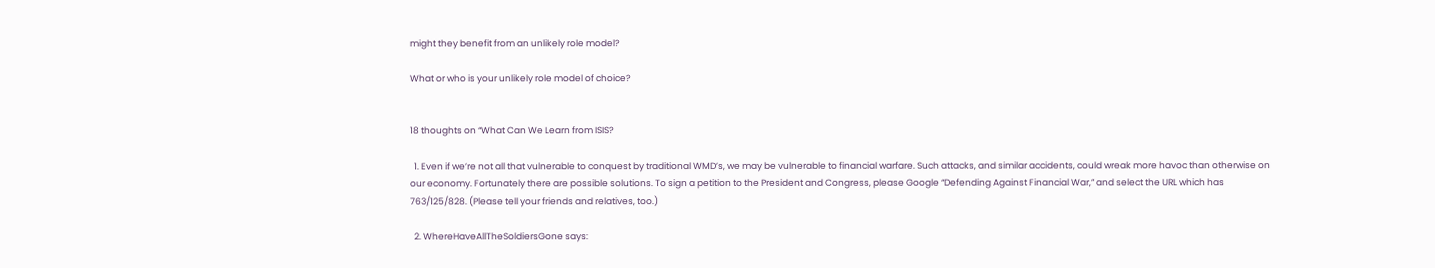might they benefit from an unlikely role model?

What or who is your unlikely role model of choice?


18 thoughts on “What Can We Learn from ISIS?

  1. Even if we’re not all that vulnerable to conquest by traditional WMD’s, we may be vulnerable to financial warfare. Such attacks, and similar accidents, could wreak more havoc than otherwise on our economy. Fortunately there are possible solutions. To sign a petition to the President and Congress, please Google “Defending Against Financial War,” and select the URL which has 763/125/828. (Please tell your friends and relatives, too.)

  2. WhereHaveAllTheSoldiersGone says: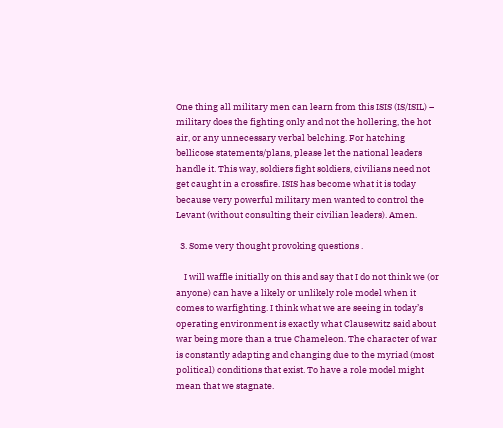One thing all military men can learn from this ISIS (IS/ISIL) – military does the fighting only and not the hollering, the hot air, or any unnecessary verbal belching. For hatching bellicose statements/plans, please let the national leaders handle it. This way, soldiers fight soldiers, civilians need not get caught in a crossfire. ISIS has become what it is today because very powerful military men wanted to control the Levant (without consulting their civilian leaders). Amen.

  3. Some very thought provoking questions .

    I will waffle initially on this and say that I do not think we (or anyone) can have a likely or unlikely role model when it comes to warfighting. I think what we are seeing in today’s operating environment is exactly what Clausewitz said about war being more than a true Chameleon. The character of war is constantly adapting and changing due to the myriad (most political) conditions that exist. To have a role model might mean that we stagnate.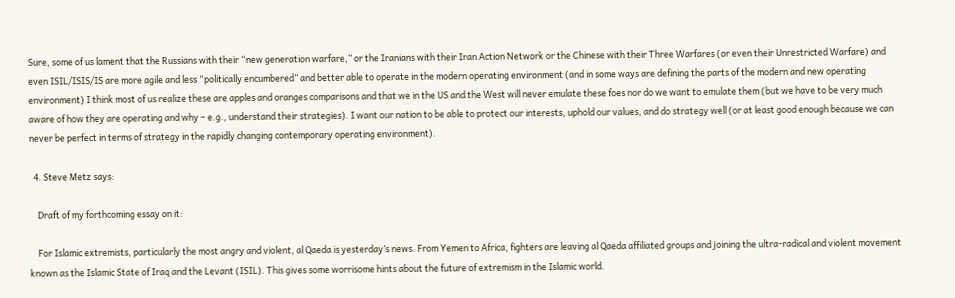Sure, some of us lament that the Russians with their “new generation warfare,” or the Iranians with their Iran Action Network or the Chinese with their Three Warfares (or even their Unrestricted Warfare) and even ISIL/ISIS/IS are more agile and less “politically encumbered” and better able to operate in the modern operating environment (and in some ways are defining the parts of the modern and new operating environment) I think most of us realize these are apples and oranges comparisons and that we in the US and the West will never emulate these foes nor do we want to emulate them (but we have to be very much aware of how they are operating and why – e.g., understand their strategies). I want our nation to be able to protect our interests, uphold our values, and do strategy well (or at least good enough because we can never be perfect in terms of strategy in the rapidly changing contemporary operating environment).

  4. Steve Metz says:

    Draft of my forthcoming essay on it:

    For Islamic extremists, particularly the most angry and violent, al Qaeda is yesterday’s news. From Yemen to Africa, fighters are leaving al Qaeda affiliated groups and joining the ultra-radical and violent movement known as the Islamic State of Iraq and the Levant (ISIL). This gives some worrisome hints about the future of extremism in the Islamic world.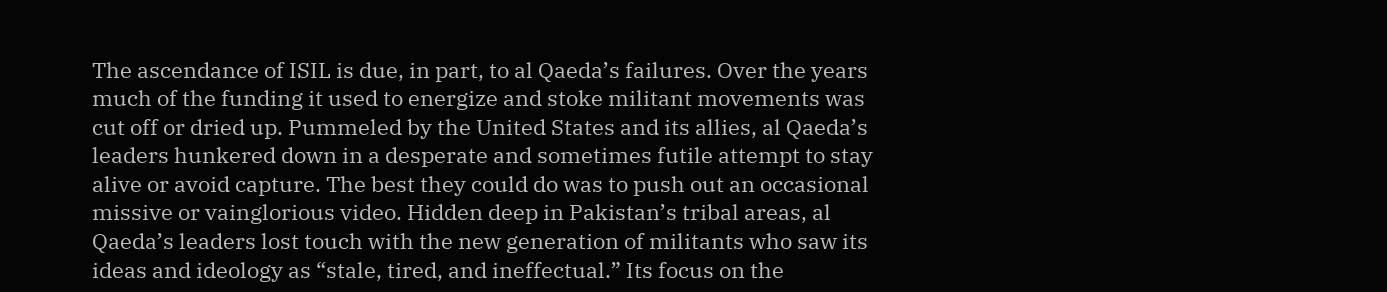The ascendance of ISIL is due, in part, to al Qaeda’s failures. Over the years much of the funding it used to energize and stoke militant movements was cut off or dried up. Pummeled by the United States and its allies, al Qaeda’s leaders hunkered down in a desperate and sometimes futile attempt to stay alive or avoid capture. The best they could do was to push out an occasional missive or vainglorious video. Hidden deep in Pakistan’s tribal areas, al Qaeda’s leaders lost touch with the new generation of militants who saw its ideas and ideology as “stale, tired, and ineffectual.” Its focus on the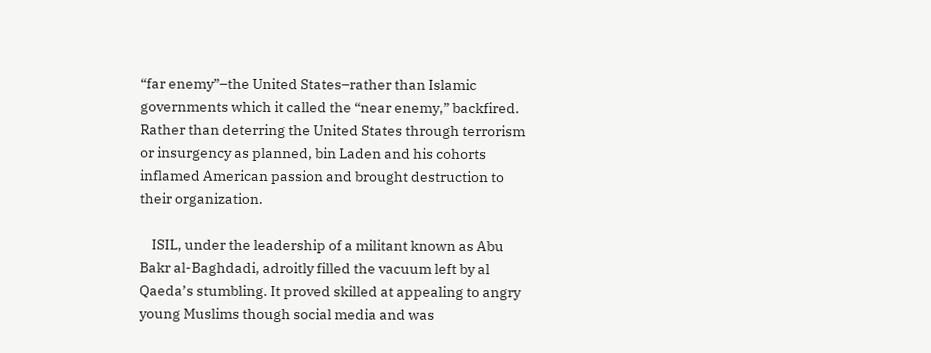“far enemy”–the United States–rather than Islamic governments which it called the “near enemy,” backfired. Rather than deterring the United States through terrorism or insurgency as planned, bin Laden and his cohorts inflamed American passion and brought destruction to their organization.

    ISIL, under the leadership of a militant known as Abu Bakr al-Baghdadi, adroitly filled the vacuum left by al Qaeda’s stumbling. It proved skilled at appealing to angry young Muslims though social media and was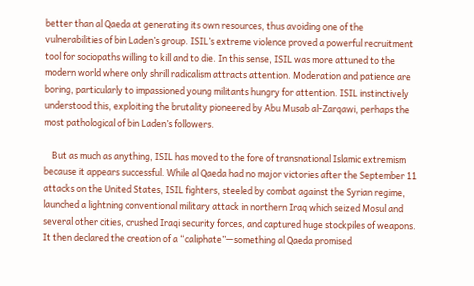better than al Qaeda at generating its own resources, thus avoiding one of the vulnerabilities of bin Laden’s group. ISIL’s extreme violence proved a powerful recruitment tool for sociopaths willing to kill and to die. In this sense, ISIL was more attuned to the modern world where only shrill radicalism attracts attention. Moderation and patience are boring, particularly to impassioned young militants hungry for attention. ISIL instinctively understood this, exploiting the brutality pioneered by Abu Musab al-Zarqawi, perhaps the most pathological of bin Laden’s followers.

    But as much as anything, ISIL has moved to the fore of transnational Islamic extremism because it appears successful. While al Qaeda had no major victories after the September 11 attacks on the United States, ISIL fighters, steeled by combat against the Syrian regime, launched a lightning conventional military attack in northern Iraq which seized Mosul and several other cities, crushed Iraqi security forces, and captured huge stockpiles of weapons. It then declared the creation of a “caliphate”—something al Qaeda promised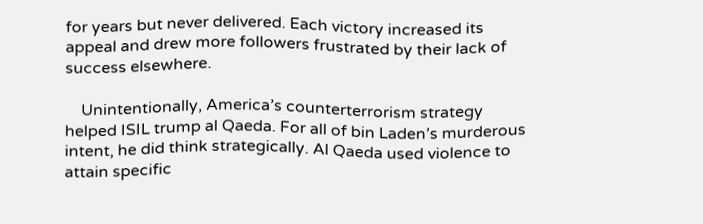for years but never delivered. Each victory increased its appeal and drew more followers frustrated by their lack of success elsewhere.

    Unintentionally, America’s counterterrorism strategy helped ISIL trump al Qaeda. For all of bin Laden’s murderous intent, he did think strategically. Al Qaeda used violence to attain specific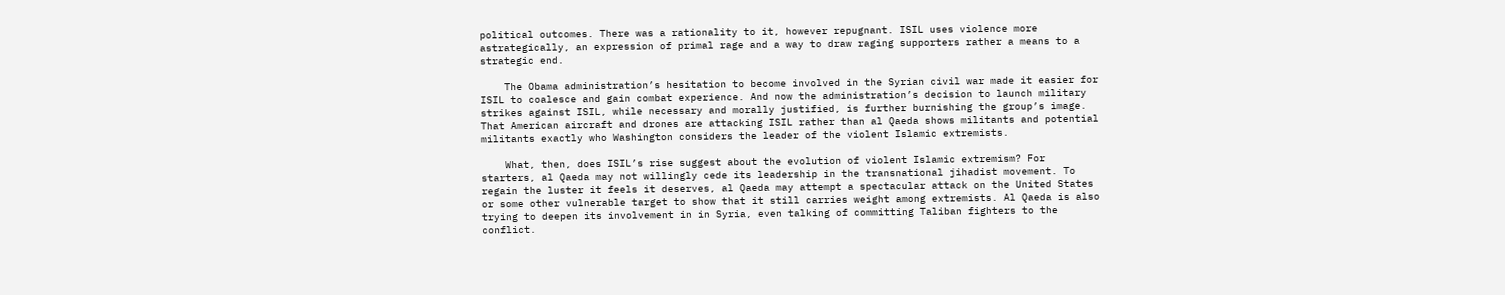political outcomes. There was a rationality to it, however repugnant. ISIL uses violence more astrategically, an expression of primal rage and a way to draw raging supporters rather a means to a strategic end.

    The Obama administration’s hesitation to become involved in the Syrian civil war made it easier for ISIL to coalesce and gain combat experience. And now the administration’s decision to launch military strikes against ISIL, while necessary and morally justified, is further burnishing the group’s image. That American aircraft and drones are attacking ISIL rather than al Qaeda shows militants and potential militants exactly who Washington considers the leader of the violent Islamic extremists.

    What, then, does ISIL’s rise suggest about the evolution of violent Islamic extremism? For starters, al Qaeda may not willingly cede its leadership in the transnational jihadist movement. To regain the luster it feels it deserves, al Qaeda may attempt a spectacular attack on the United States or some other vulnerable target to show that it still carries weight among extremists. Al Qaeda is also trying to deepen its involvement in in Syria, even talking of committing Taliban fighters to the conflict.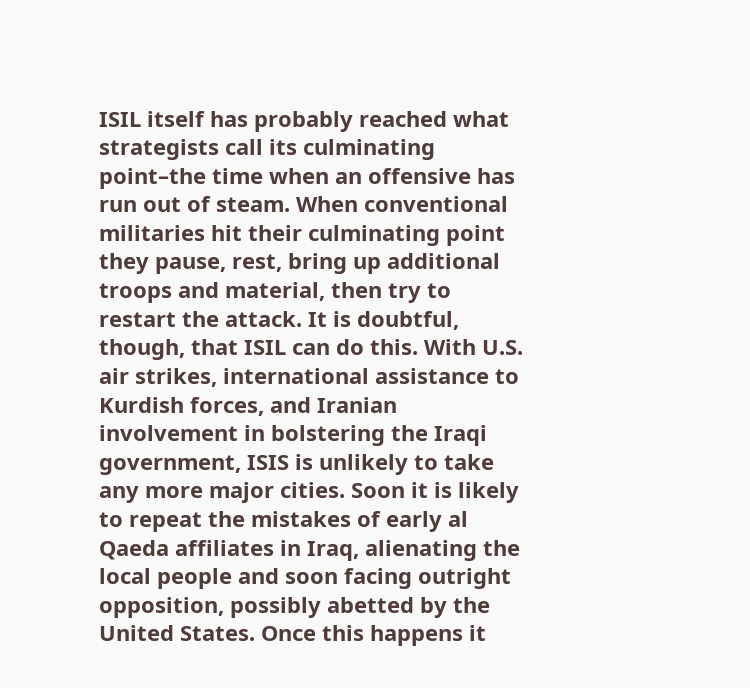ISIL itself has probably reached what strategists call its culminating point–the time when an offensive has run out of steam. When conventional militaries hit their culminating point they pause, rest, bring up additional troops and material, then try to restart the attack. It is doubtful, though, that ISIL can do this. With U.S. air strikes, international assistance to Kurdish forces, and Iranian involvement in bolstering the Iraqi government, ISIS is unlikely to take any more major cities. Soon it is likely to repeat the mistakes of early al Qaeda affiliates in Iraq, alienating the local people and soon facing outright opposition, possibly abetted by the United States. Once this happens it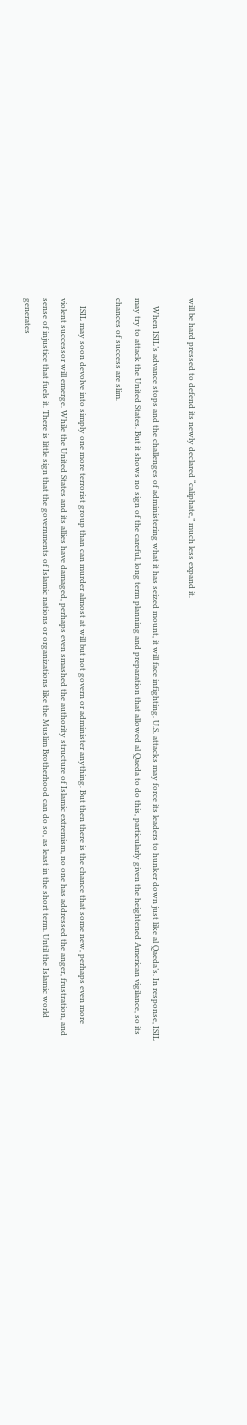will be hard pressed to defend its newly declared “caliphate,” much less expand it.

    When ISIL’s advance stops and the challenges of administering what it has seized mount, it will face infighting. U.S. attacks may force its leaders to hunker down just like al Qaeda’s. In response, ISIL may try to attack the United States. But it shows no sign of the careful, long term planning and preparation that allowed al Qaeda to do this, particularly given the heightened American vigilance, so its chances of success are slim.

    ISIL may soon devolve into simply one more terrorist group than can murder almost at will but not govern or administer anything. But then there is the chance that some new, perhaps even more violent successor will emerge. While the United States and its allies have damaged, perhaps even smashed the authority structure of Islamic extremism, no one has addressed the anger, frustration, and sense of injustice that fuels it. There is little sign that the governments of Islamic nations or organizations like the Muslim Brotherhood can do so, as least in the short term. Until the Islamic world generates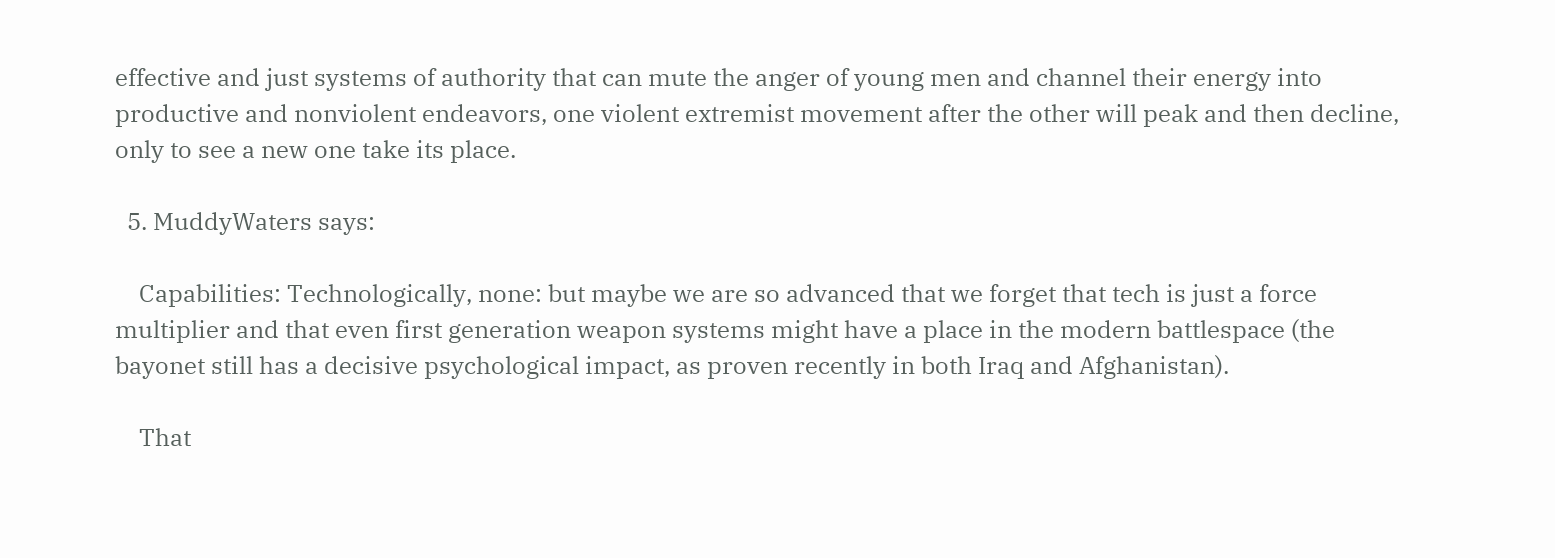effective and just systems of authority that can mute the anger of young men and channel their energy into productive and nonviolent endeavors, one violent extremist movement after the other will peak and then decline, only to see a new one take its place.

  5. MuddyWaters says:

    Capabilities: Technologically, none: but maybe we are so advanced that we forget that tech is just a force multiplier and that even first generation weapon systems might have a place in the modern battlespace (the bayonet still has a decisive psychological impact, as proven recently in both Iraq and Afghanistan).

    That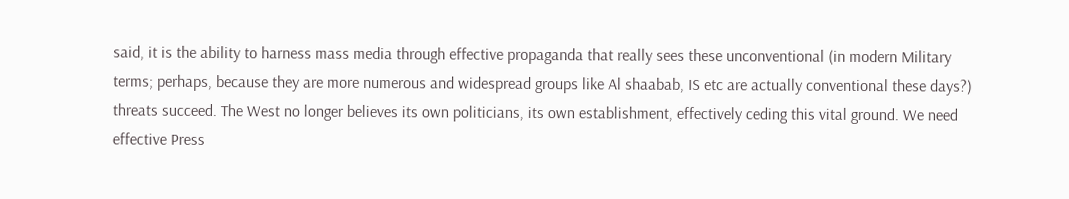said, it is the ability to harness mass media through effective propaganda that really sees these unconventional (in modern Military terms; perhaps, because they are more numerous and widespread groups like Al shaabab, IS etc are actually conventional these days?) threats succeed. The West no longer believes its own politicians, its own establishment, effectively ceding this vital ground. We need effective Press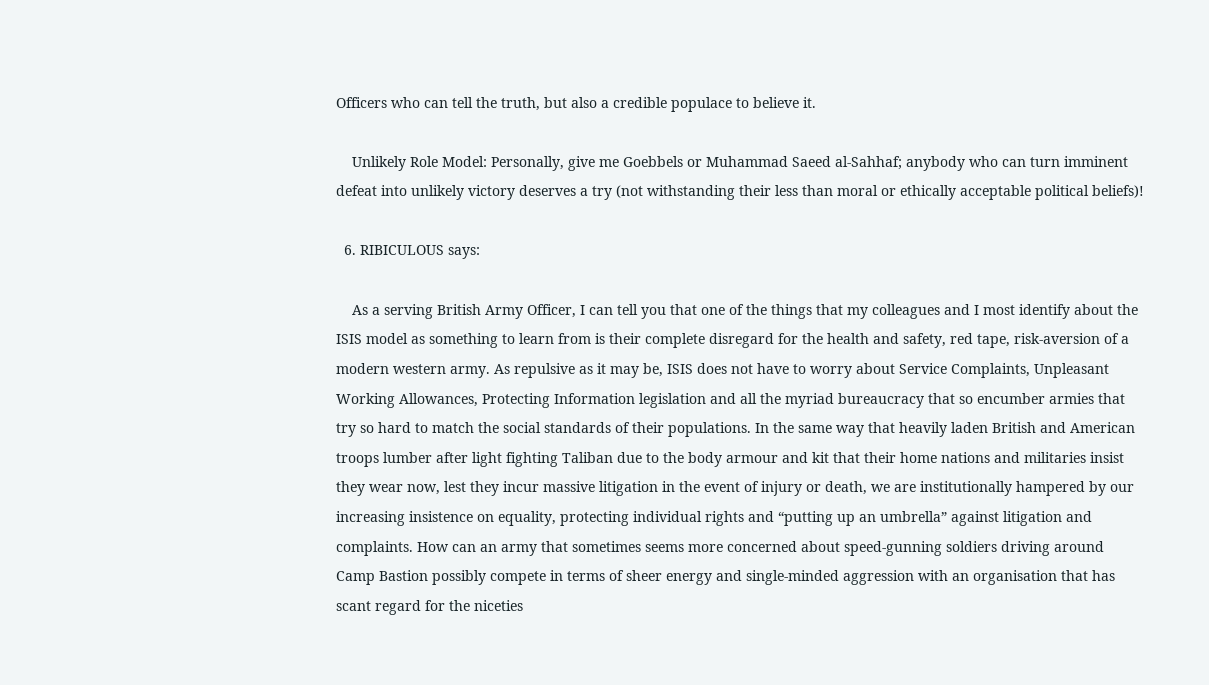Officers who can tell the truth, but also a credible populace to believe it.

    Unlikely Role Model: Personally, give me Goebbels or Muhammad Saeed al-Sahhaf; anybody who can turn imminent defeat into unlikely victory deserves a try (not withstanding their less than moral or ethically acceptable political beliefs)!

  6. RIBICULOUS says:

    As a serving British Army Officer, I can tell you that one of the things that my colleagues and I most identify about the ISIS model as something to learn from is their complete disregard for the health and safety, red tape, risk-aversion of a modern western army. As repulsive as it may be, ISIS does not have to worry about Service Complaints, Unpleasant Working Allowances, Protecting Information legislation and all the myriad bureaucracy that so encumber armies that try so hard to match the social standards of their populations. In the same way that heavily laden British and American troops lumber after light fighting Taliban due to the body armour and kit that their home nations and militaries insist they wear now, lest they incur massive litigation in the event of injury or death, we are institutionally hampered by our increasing insistence on equality, protecting individual rights and “putting up an umbrella” against litigation and complaints. How can an army that sometimes seems more concerned about speed-gunning soldiers driving around Camp Bastion possibly compete in terms of sheer energy and single-minded aggression with an organisation that has scant regard for the niceties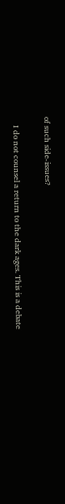of such side-issues?

    I do not counsel a return to the dark ages. This is a debate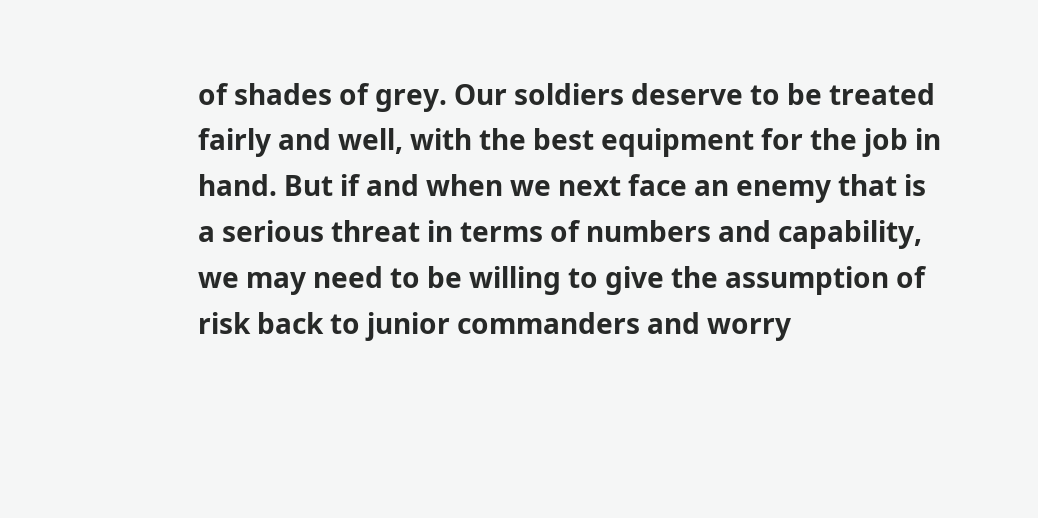of shades of grey. Our soldiers deserve to be treated fairly and well, with the best equipment for the job in hand. But if and when we next face an enemy that is a serious threat in terms of numbers and capability, we may need to be willing to give the assumption of risk back to junior commanders and worry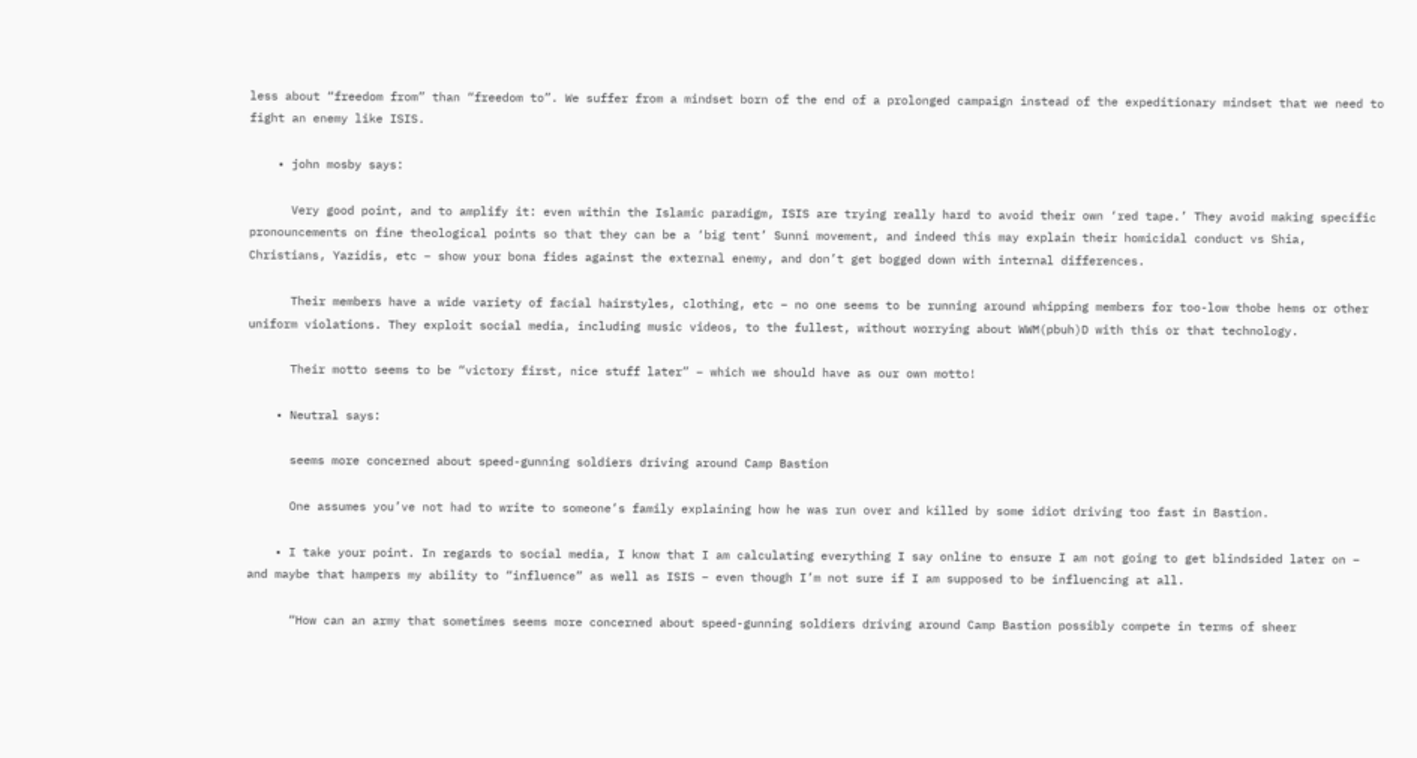less about “freedom from” than “freedom to”. We suffer from a mindset born of the end of a prolonged campaign instead of the expeditionary mindset that we need to fight an enemy like ISIS.

    • john mosby says:

      Very good point, and to amplify it: even within the Islamic paradigm, ISIS are trying really hard to avoid their own ‘red tape.’ They avoid making specific pronouncements on fine theological points so that they can be a ‘big tent’ Sunni movement, and indeed this may explain their homicidal conduct vs Shia, Christians, Yazidis, etc – show your bona fides against the external enemy, and don’t get bogged down with internal differences.

      Their members have a wide variety of facial hairstyles, clothing, etc – no one seems to be running around whipping members for too-low thobe hems or other uniform violations. They exploit social media, including music videos, to the fullest, without worrying about WWM(pbuh)D with this or that technology.

      Their motto seems to be “victory first, nice stuff later” – which we should have as our own motto!

    • Neutral says:

      seems more concerned about speed-gunning soldiers driving around Camp Bastion

      One assumes you’ve not had to write to someone’s family explaining how he was run over and killed by some idiot driving too fast in Bastion.

    • I take your point. In regards to social media, I know that I am calculating everything I say online to ensure I am not going to get blindsided later on – and maybe that hampers my ability to “influence” as well as ISIS – even though I’m not sure if I am supposed to be influencing at all.

      “How can an army that sometimes seems more concerned about speed-gunning soldiers driving around Camp Bastion possibly compete in terms of sheer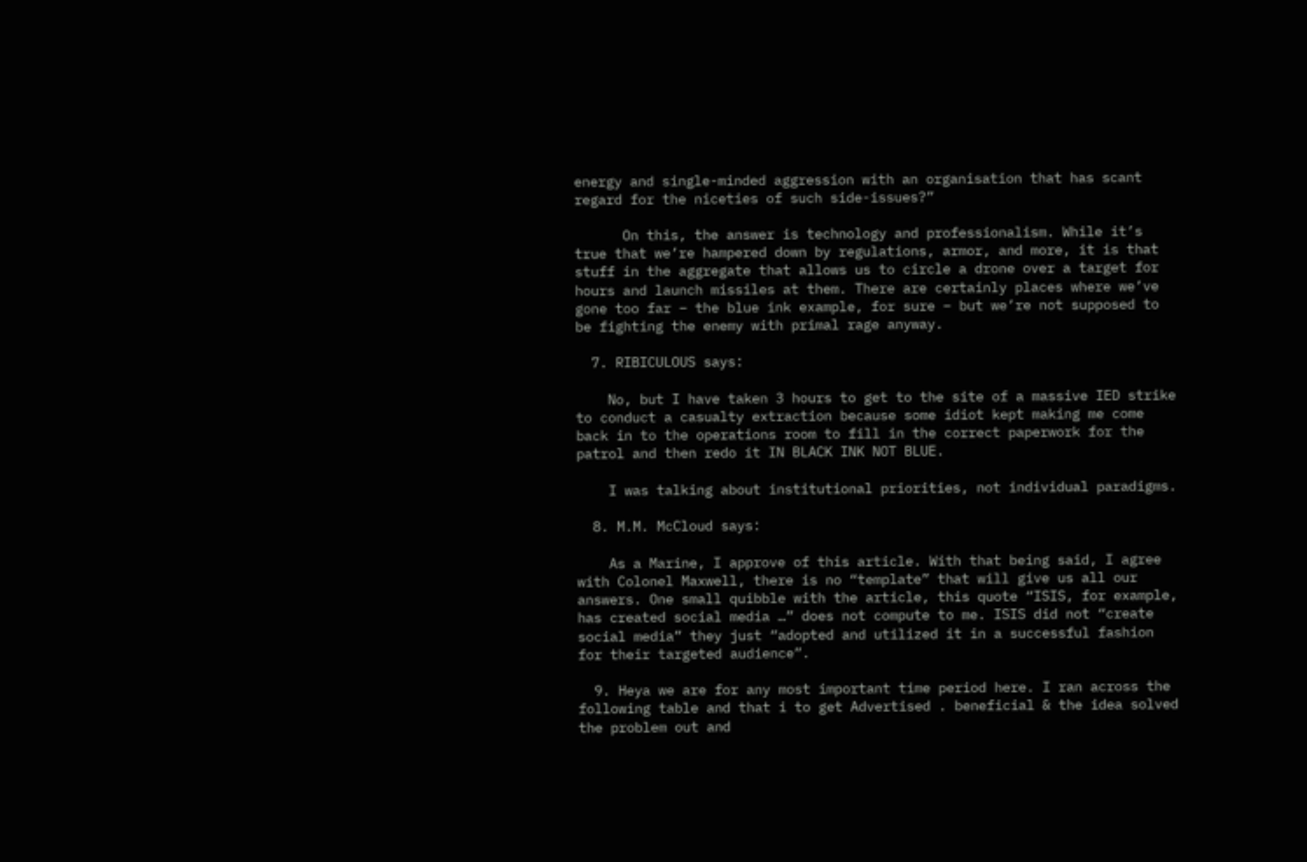energy and single-minded aggression with an organisation that has scant regard for the niceties of such side-issues?”

      On this, the answer is technology and professionalism. While it’s true that we’re hampered down by regulations, armor, and more, it is that stuff in the aggregate that allows us to circle a drone over a target for hours and launch missiles at them. There are certainly places where we’ve gone too far – the blue ink example, for sure – but we’re not supposed to be fighting the enemy with primal rage anyway.

  7. RIBICULOUS says:

    No, but I have taken 3 hours to get to the site of a massive IED strike to conduct a casualty extraction because some idiot kept making me come back in to the operations room to fill in the correct paperwork for the patrol and then redo it IN BLACK INK NOT BLUE.

    I was talking about institutional priorities, not individual paradigms.

  8. M.M. McCloud says:

    As a Marine, I approve of this article. With that being said, I agree with Colonel Maxwell, there is no “template” that will give us all our answers. One small quibble with the article, this quote “ISIS, for example, has created social media …” does not compute to me. ISIS did not “create social media” they just “adopted and utilized it in a successful fashion for their targeted audience”.

  9. Heya we are for any most important time period here. I ran across the following table and that i to get Advertised . beneficial & the idea solved the problem out and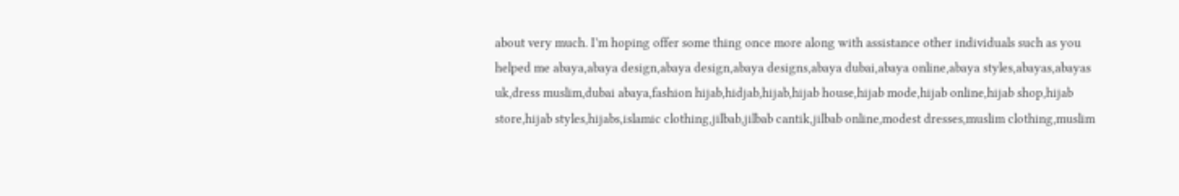about very much. I’m hoping offer some thing once more along with assistance other individuals such as you helped me abaya,abaya design,abaya design,abaya designs,abaya dubai,abaya online,abaya styles,abayas,abayas uk,dress muslim,dubai abaya,fashion hijab,hidjab,hijab,hijab house,hijab mode,hijab online,hijab shop,hijab store,hijab styles,hijabs,islamic clothing,jilbab,jilbab cantik,jilbab online,modest dresses,muslim clothing,muslim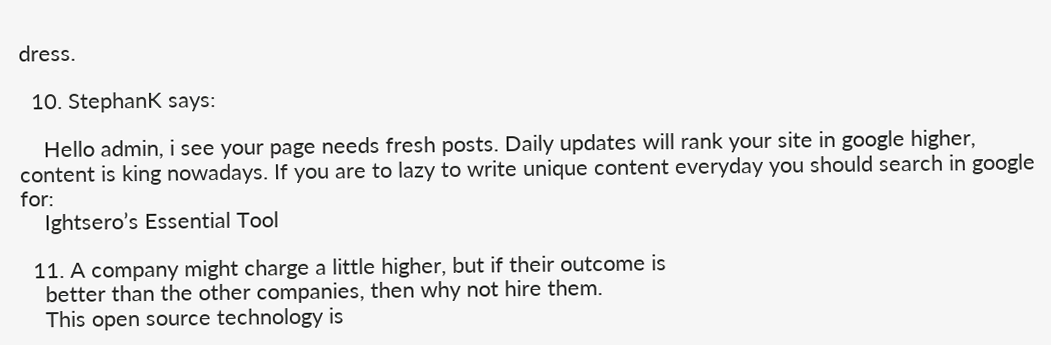dress.

  10. StephanK says:

    Hello admin, i see your page needs fresh posts. Daily updates will rank your site in google higher, content is king nowadays. If you are to lazy to write unique content everyday you should search in google for:
    Ightsero’s Essential Tool

  11. A company might charge a little higher, but if their outcome is
    better than the other companies, then why not hire them.
    This open source technology is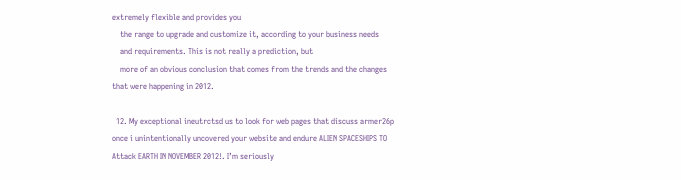extremely flexible and provides you
    the range to upgrade and customize it, according to your business needs
    and requirements. This is not really a prediction, but
    more of an obvious conclusion that comes from the trends and the changes that were happening in 2012.

  12. My exceptional ineutrctsd us to look for web pages that discuss armer26p once i unintentionally uncovered your website and endure ALIEN SPACESHIPS TO Attack EARTH IN NOVEMBER 2012!. I’m seriously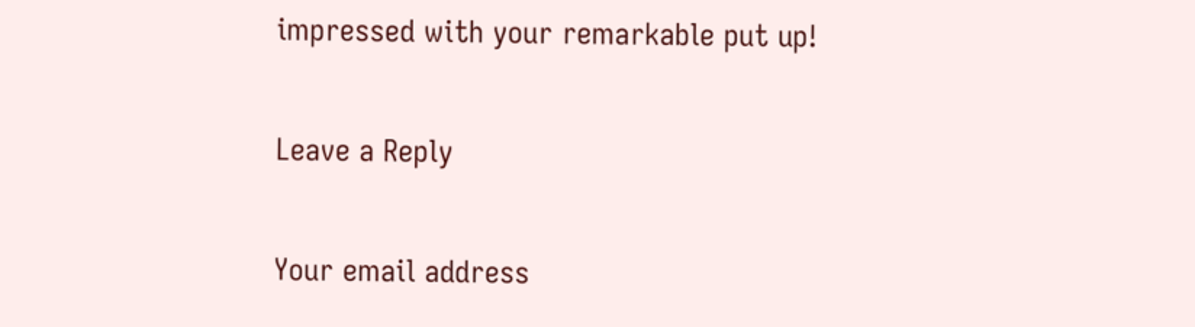impressed with your remarkable put up!

Leave a Reply

Your email address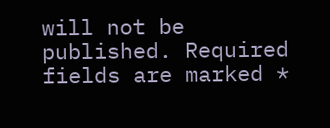will not be published. Required fields are marked *